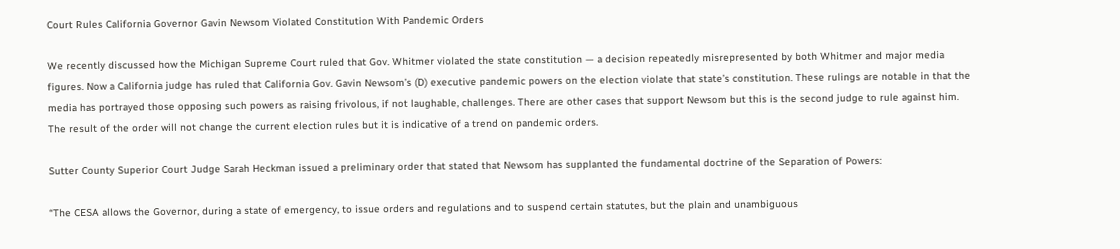Court Rules California Governor Gavin Newsom Violated Constitution With Pandemic Orders

We recently discussed how the Michigan Supreme Court ruled that Gov. Whitmer violated the state constitution — a decision repeatedly misrepresented by both Whitmer and major media figures. Now a California judge has ruled that California Gov. Gavin Newsom’s (D) executive pandemic powers on the election violate that state’s constitution. These rulings are notable in that the media has portrayed those opposing such powers as raising frivolous, if not laughable, challenges. There are other cases that support Newsom but this is the second judge to rule against him. The result of the order will not change the current election rules but it is indicative of a trend on pandemic orders.

Sutter County Superior Court Judge Sarah Heckman issued a preliminary order that stated that Newsom has supplanted the fundamental doctrine of the Separation of Powers:

“The CESA allows the Governor, during a state of emergency, to issue orders and regulations and to suspend certain statutes, but the plain and unambiguous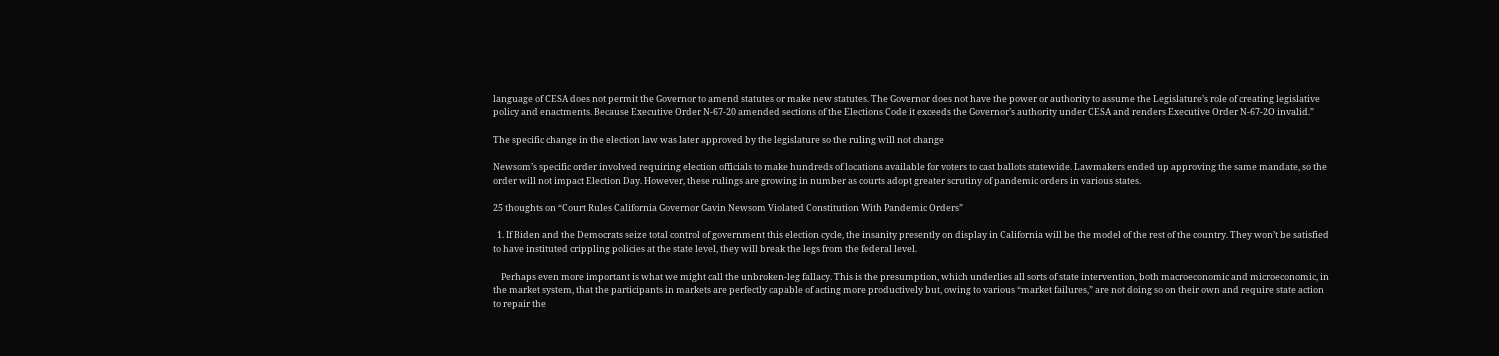language of CESA does not permit the Governor to amend statutes or make new statutes. The Governor does not have the power or authority to assume the Legislature’s role of creating legislative policy and enactments. Because Executive Order N-67-20 amended sections of the Elections Code it exceeds the Governor’s authority under CESA and renders Executive Order N-67-2O invalid.”

The specific change in the election law was later approved by the legislature so the ruling will not change

Newsom’s specific order involved requiring election officials to make hundreds of locations available for voters to cast ballots statewide. Lawmakers ended up approving the same mandate, so the order will not impact Election Day. However, these rulings are growing in number as courts adopt greater scrutiny of pandemic orders in various states.

25 thoughts on “Court Rules California Governor Gavin Newsom Violated Constitution With Pandemic Orders”

  1. If Biden and the Democrats seize total control of government this election cycle, the insanity presently on display in California will be the model of the rest of the country. They won’t be satisfied to have instituted crippling policies at the state level, they will break the legs from the federal level.

    Perhaps even more important is what we might call the unbroken-leg fallacy. This is the presumption, which underlies all sorts of state intervention, both macroeconomic and microeconomic, in the market system, that the participants in markets are perfectly capable of acting more productively but, owing to various “market failures,” are not doing so on their own and require state action to repair the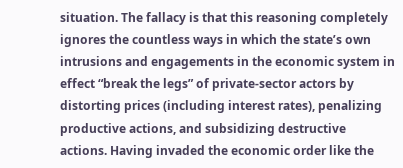situation. The fallacy is that this reasoning completely ignores the countless ways in which the state’s own intrusions and engagements in the economic system in effect “break the legs” of private-sector actors by distorting prices (including interest rates), penalizing productive actions, and subsidizing destructive actions. Having invaded the economic order like the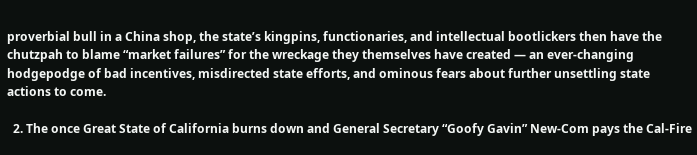proverbial bull in a China shop, the state’s kingpins, functionaries, and intellectual bootlickers then have the chutzpah to blame “market failures” for the wreckage they themselves have created — an ever-changing hodgepodge of bad incentives, misdirected state efforts, and ominous fears about further unsettling state actions to come.

  2. The once Great State of California burns down and General Secretary “Goofy Gavin” New-Com pays the Cal-Fire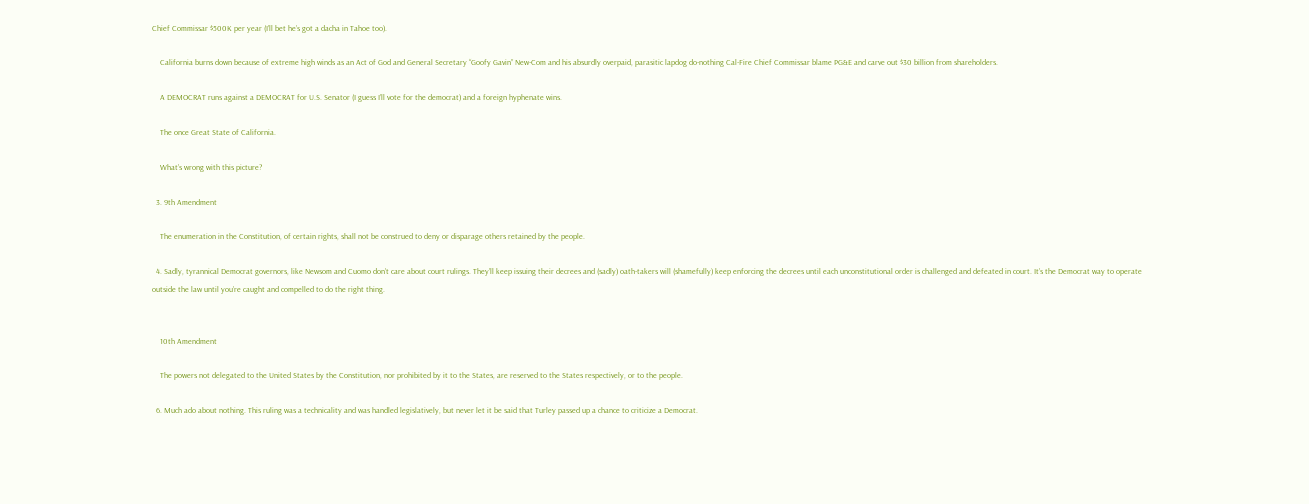Chief Commissar $500K per year (I’ll bet he’s got a dacha in Tahoe too).

    California burns down because of extreme high winds as an Act of God and General Secretary “Goofy Gavin” New-Com and his absurdly overpaid, parasitic lapdog do-nothing Cal-Fire Chief Commissar blame PG&E and carve out $30 billion from shareholders.

    A DEMOCRAT runs against a DEMOCRAT for U.S. Senator (I guess I’ll vote for the democrat) and a foreign hyphenate wins.

    The once Great State of California.

    What’s wrong with this picture?

  3. 9th Amendment

    The enumeration in the Constitution, of certain rights, shall not be construed to deny or disparage others retained by the people.

  4. Sadly, tyrannical Democrat governors, like Newsom and Cuomo don’t care about court rulings. They’ll keep issuing their decrees and (sadly) oath-takers will (shamefully) keep enforcing the decrees until each unconstitutional order is challenged and defeated in court. It’s the Democrat way to operate outside the law until you’re caught and compelled to do the right thing.


    10th Amendment

    The powers not delegated to the United States by the Constitution, nor prohibited by it to the States, are reserved to the States respectively, or to the people.

  6. Much ado about nothing. This ruling was a technicality and was handled legislatively, but never let it be said that Turley passed up a chance to criticize a Democrat.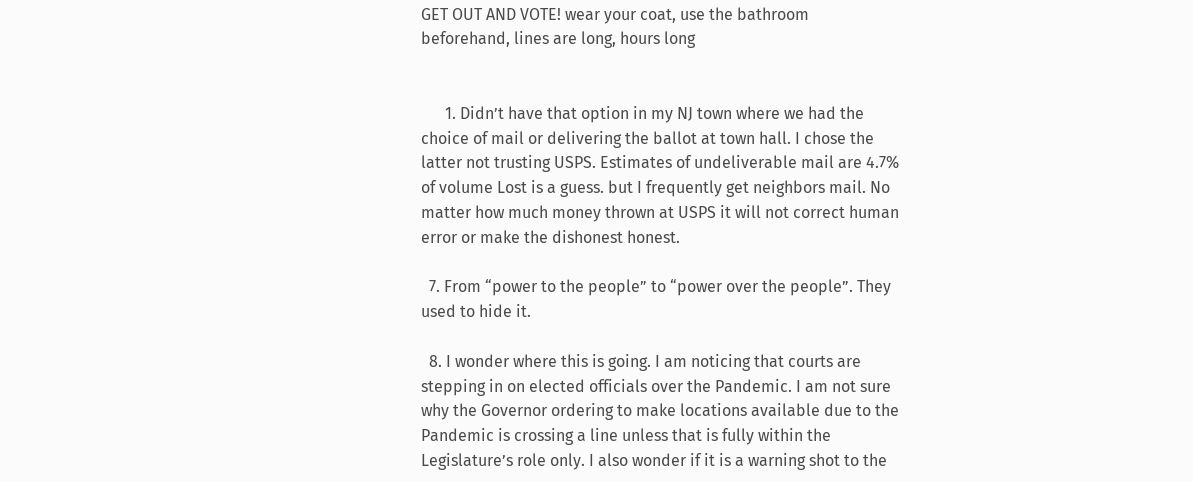GET OUT AND VOTE! wear your coat, use the bathroom beforehand, lines are long, hours long


      1. Didn’t have that option in my NJ town where we had the choice of mail or delivering the ballot at town hall. I chose the latter not trusting USPS. Estimates of undeliverable mail are 4.7% of volume Lost is a guess. but I frequently get neighbors mail. No matter how much money thrown at USPS it will not correct human error or make the dishonest honest.

  7. From “power to the people” to “power over the people”. They used to hide it.

  8. I wonder where this is going. I am noticing that courts are stepping in on elected officials over the Pandemic. I am not sure why the Governor ordering to make locations available due to the Pandemic is crossing a line unless that is fully within the Legislature’s role only. I also wonder if it is a warning shot to the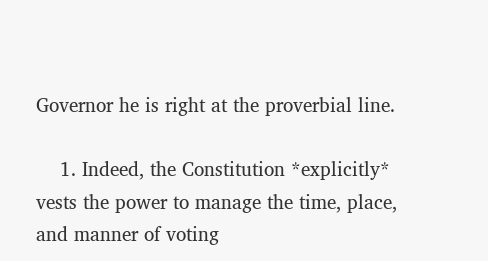Governor he is right at the proverbial line.

    1. Indeed, the Constitution *explicitly* vests the power to manage the time, place, and manner of voting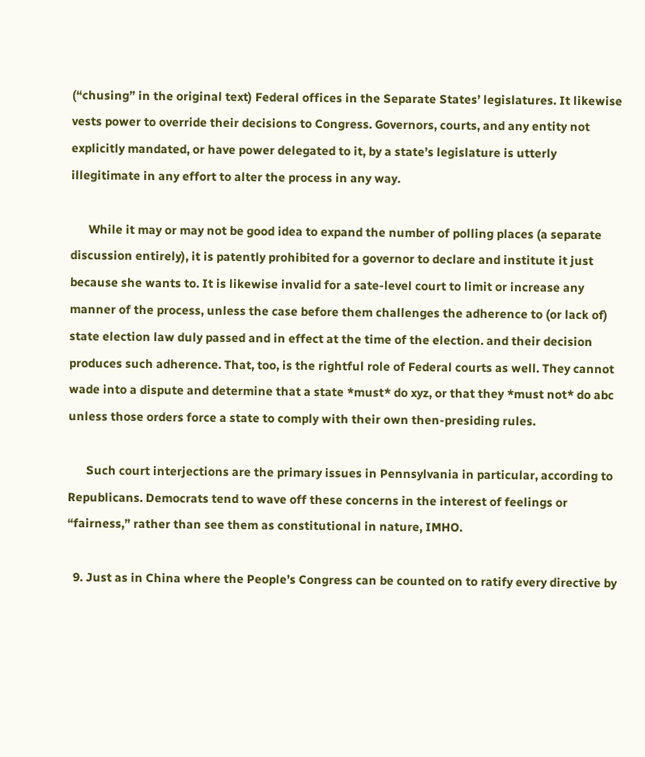(“chusing” in the original text) Federal offices in the Separate States’ legislatures. It likewise vests power to override their decisions to Congress. Governors, courts, and any entity not explicitly mandated, or have power delegated to it, by a state’s legislature is utterly illegitimate in any effort to alter the process in any way.

      While it may or may not be good idea to expand the number of polling places (a separate discussion entirely), it is patently prohibited for a governor to declare and institute it just because she wants to. It is likewise invalid for a sate-level court to limit or increase any manner of the process, unless the case before them challenges the adherence to (or lack of) state election law duly passed and in effect at the time of the election. and their decision produces such adherence. That, too, is the rightful role of Federal courts as well. They cannot wade into a dispute and determine that a state *must* do xyz, or that they *must not* do abc unless those orders force a state to comply with their own then-presiding rules.

      Such court interjections are the primary issues in Pennsylvania in particular, according to Republicans. Democrats tend to wave off these concerns in the interest of feelings or “fairness,” rather than see them as constitutional in nature, IMHO.

  9. Just as in China where the People’s Congress can be counted on to ratify every directive by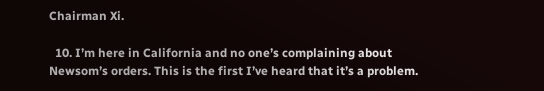Chairman Xi.

  10. I’m here in California and no one’s complaining about Newsom’s orders. This is the first I’ve heard that it’s a problem.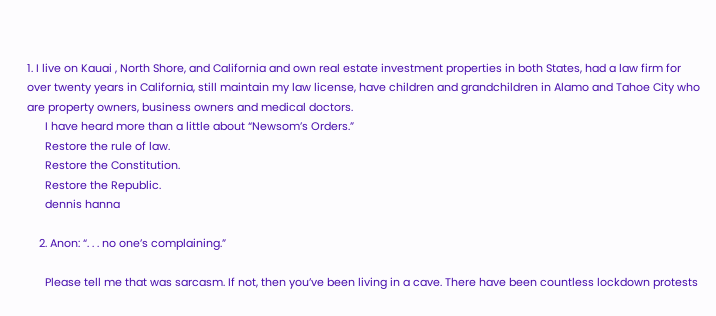1. I live on Kauai , North Shore, and California and own real estate investment properties in both States, had a law firm for over twenty years in California, still maintain my law license, have children and grandchildren in Alamo and Tahoe City who are property owners, business owners and medical doctors.
      I have heard more than a little about “Newsom’s Orders.”
      Restore the rule of law.
      Restore the Constitution.
      Restore the Republic.
      dennis hanna

    2. Anon: “. . . no one’s complaining.”

      Please tell me that was sarcasm. If not, then you’ve been living in a cave. There have been countless lockdown protests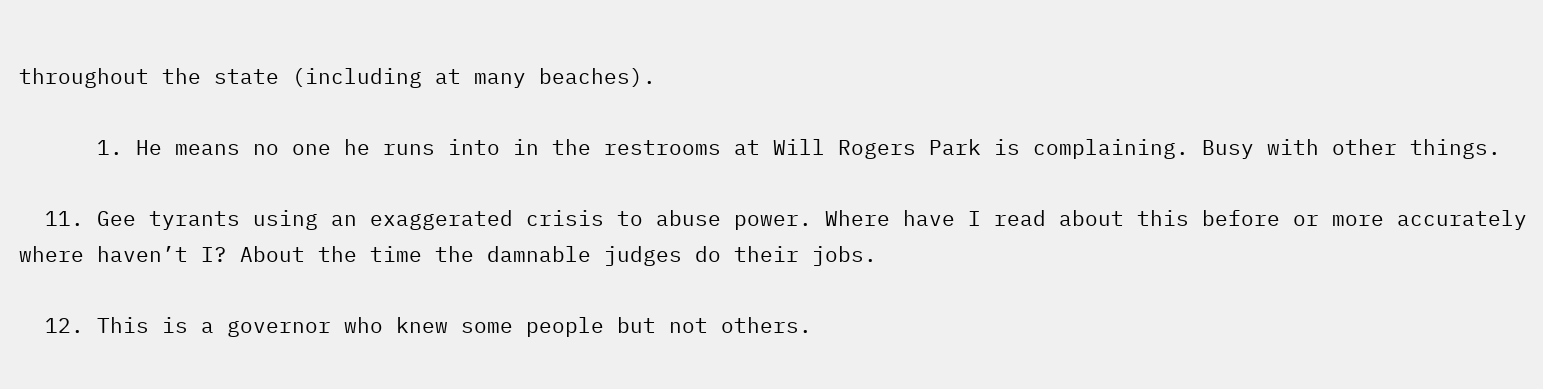throughout the state (including at many beaches).

      1. He means no one he runs into in the restrooms at Will Rogers Park is complaining. Busy with other things.

  11. Gee tyrants using an exaggerated crisis to abuse power. Where have I read about this before or more accurately where haven’t I? About the time the damnable judges do their jobs.

  12. This is a governor who knew some people but not others.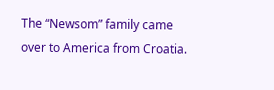The “Newsom” family came over to America from Croatia.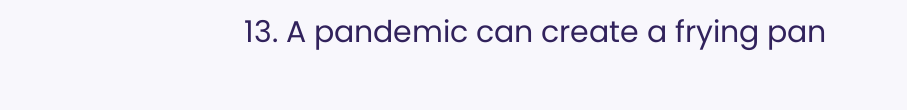13. A pandemic can create a frying pan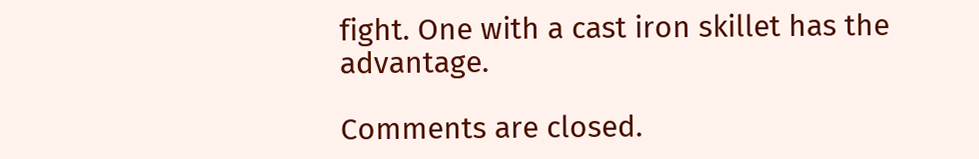fight. One with a cast iron skillet has the advantage.

Comments are closed.